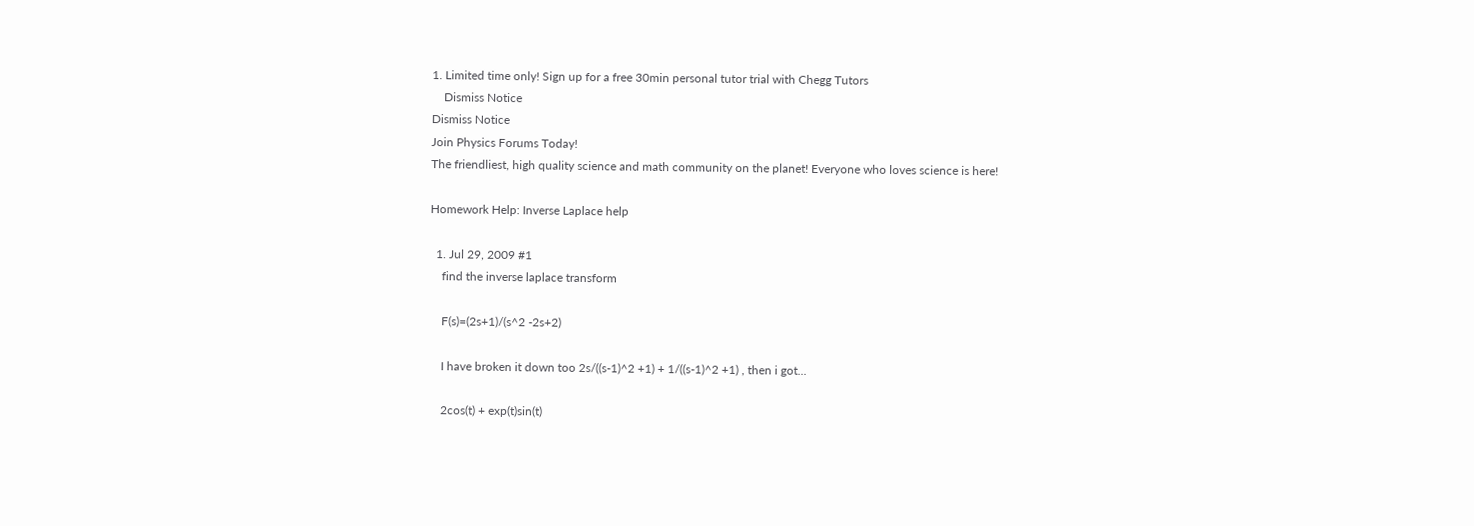1. Limited time only! Sign up for a free 30min personal tutor trial with Chegg Tutors
    Dismiss Notice
Dismiss Notice
Join Physics Forums Today!
The friendliest, high quality science and math community on the planet! Everyone who loves science is here!

Homework Help: Inverse Laplace help

  1. Jul 29, 2009 #1
    find the inverse laplace transform

    F(s)=(2s+1)/(s^2 -2s+2)

    I have broken it down too 2s/((s-1)^2 +1) + 1/((s-1)^2 +1) , then i got...

    2cos(t) + exp(t)sin(t)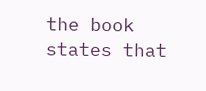the book states that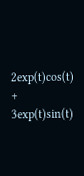2exp(t)cos(t) + 3exp(t)sin(t)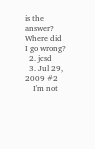is the answer? Where did I go wrong?
  2. jcsd
  3. Jul 29, 2009 #2
    I'm not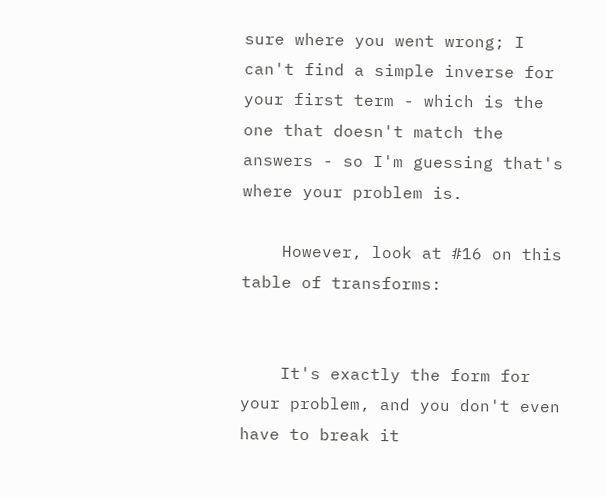sure where you went wrong; I can't find a simple inverse for your first term - which is the one that doesn't match the answers - so I'm guessing that's where your problem is.

    However, look at #16 on this table of transforms:


    It's exactly the form for your problem, and you don't even have to break it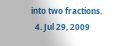into two fractions.
  4. Jul 29, 2009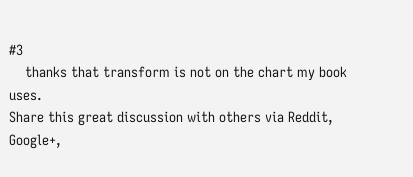#3
    thanks that transform is not on the chart my book uses.
Share this great discussion with others via Reddit, Google+,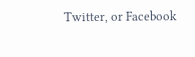Twitter, or Facebook